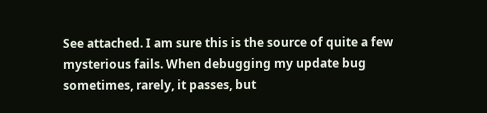See attached. I am sure this is the source of quite a few mysterious fails. When debugging my update bug sometimes, rarely, it passes, but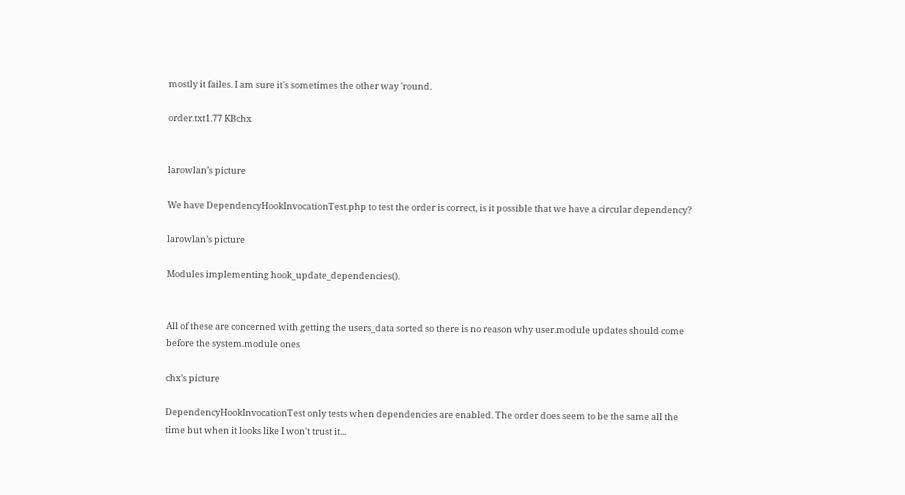mostly it failes. I am sure it's sometimes the other way 'round.

order.txt1.77 KBchx


larowlan’s picture

We have DependencyHookInvocationTest.php to test the order is correct, is it possible that we have a circular dependency?

larowlan’s picture

Modules implementing hook_update_dependencies().


All of these are concerned with getting the users_data sorted so there is no reason why user.module updates should come before the system.module ones

chx’s picture

DependencyHookInvocationTest only tests when dependencies are enabled. The order does seem to be the same all the time but when it looks like I won't trust it...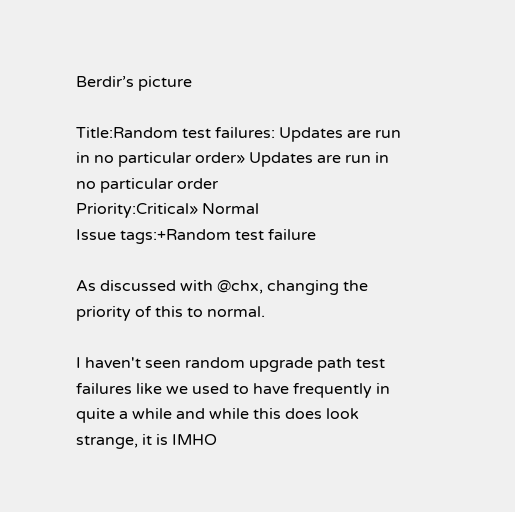Berdir’s picture

Title:Random test failures: Updates are run in no particular order» Updates are run in no particular order
Priority:Critical» Normal
Issue tags:+Random test failure

As discussed with @chx, changing the priority of this to normal.

I haven't seen random upgrade path test failures like we used to have frequently in quite a while and while this does look strange, it is IMHO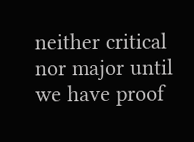neither critical nor major until we have proof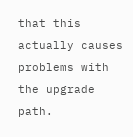that this actually causes problems with the upgrade path.